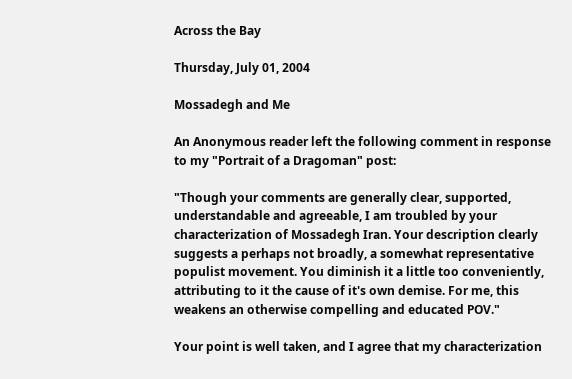Across the Bay

Thursday, July 01, 2004

Mossadegh and Me

An Anonymous reader left the following comment in response to my "Portrait of a Dragoman" post:

"Though your comments are generally clear, supported, understandable and agreeable, I am troubled by your characterization of Mossadegh Iran. Your description clearly suggests a perhaps not broadly, a somewhat representative populist movement. You diminish it a little too conveniently, attributing to it the cause of it's own demise. For me, this weakens an otherwise compelling and educated POV."

Your point is well taken, and I agree that my characterization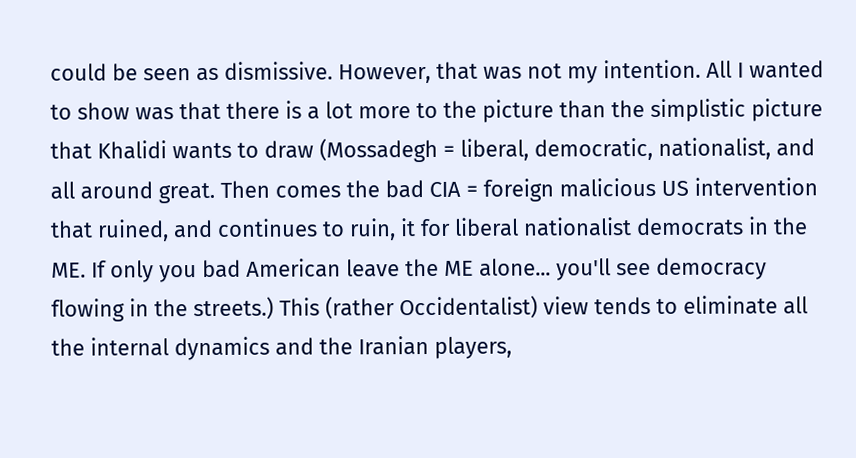could be seen as dismissive. However, that was not my intention. All I wanted to show was that there is a lot more to the picture than the simplistic picture that Khalidi wants to draw (Mossadegh = liberal, democratic, nationalist, and all around great. Then comes the bad CIA = foreign malicious US intervention that ruined, and continues to ruin, it for liberal nationalist democrats in the ME. If only you bad American leave the ME alone... you'll see democracy flowing in the streets.) This (rather Occidentalist) view tends to eliminate all the internal dynamics and the Iranian players,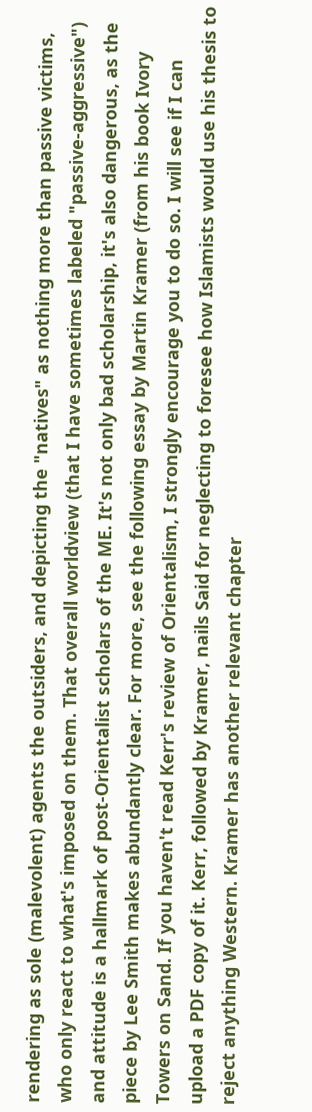rendering as sole (malevolent) agents the outsiders, and depicting the "natives" as nothing more than passive victims, who only react to what's imposed on them. That overall worldview (that I have sometimes labeled "passive-aggressive") and attitude is a hallmark of post-Orientalist scholars of the ME. It's not only bad scholarship, it's also dangerous, as the piece by Lee Smith makes abundantly clear. For more, see the following essay by Martin Kramer (from his book Ivory Towers on Sand. If you haven't read Kerr's review of Orientalism, I strongly encourage you to do so. I will see if I can upload a PDF copy of it. Kerr, followed by Kramer, nails Said for neglecting to foresee how Islamists would use his thesis to reject anything Western. Kramer has another relevant chapter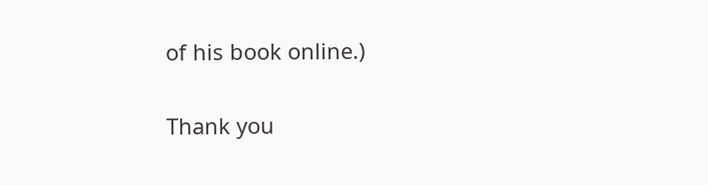of his book online.)

Thank you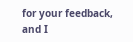for your feedback, and I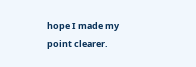hope I made my point clearer.